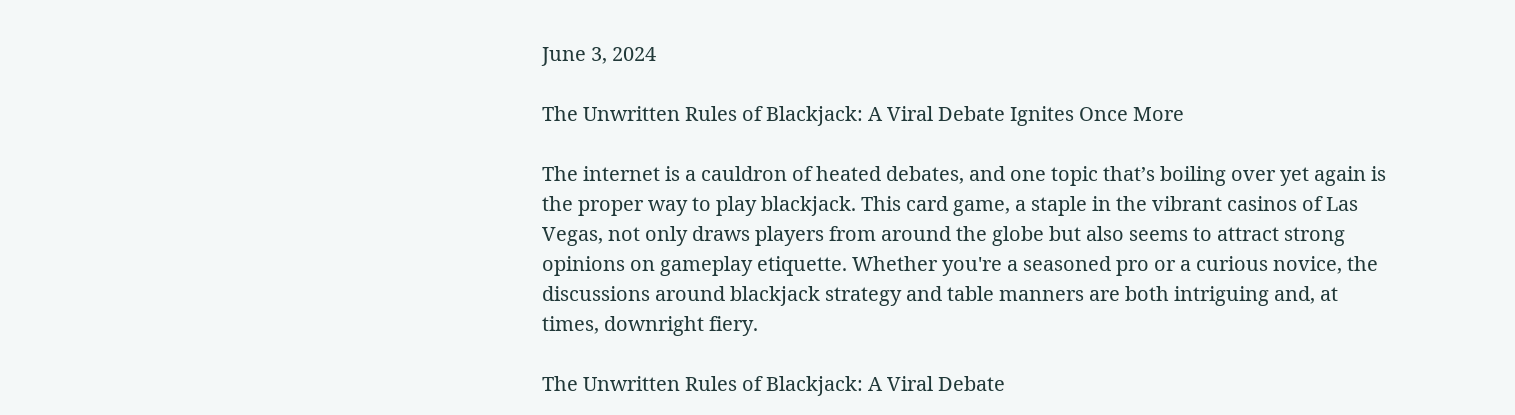June 3, 2024

The Unwritten Rules of Blackjack: A Viral Debate Ignites Once More

The internet is a cauldron of heated debates, and one topic that’s boiling over yet again is the proper way to play blackjack. This card game, a staple in the vibrant casinos of Las Vegas, not only draws players from around the globe but also seems to attract strong opinions on gameplay etiquette. Whether you're a seasoned pro or a curious novice, the discussions around blackjack strategy and table manners are both intriguing and, at times, downright fiery.

The Unwritten Rules of Blackjack: A Viral Debate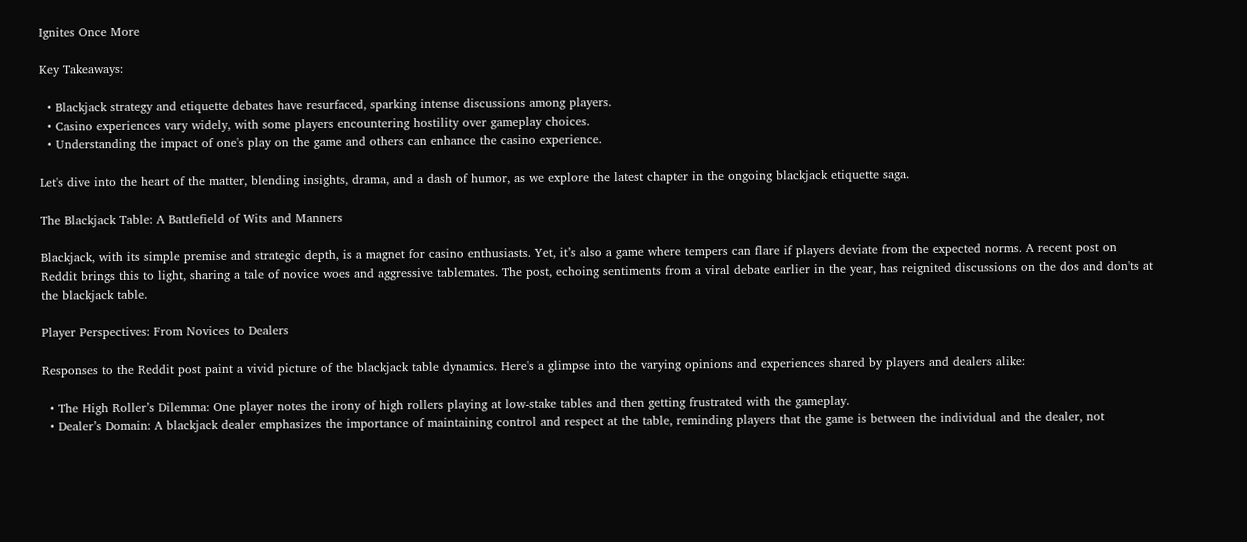Ignites Once More

Key Takeaways:

  • Blackjack strategy and etiquette debates have resurfaced, sparking intense discussions among players.
  • Casino experiences vary widely, with some players encountering hostility over gameplay choices.
  • Understanding the impact of one's play on the game and others can enhance the casino experience.

Let's dive into the heart of the matter, blending insights, drama, and a dash of humor, as we explore the latest chapter in the ongoing blackjack etiquette saga.

The Blackjack Table: A Battlefield of Wits and Manners

Blackjack, with its simple premise and strategic depth, is a magnet for casino enthusiasts. Yet, it’s also a game where tempers can flare if players deviate from the expected norms. A recent post on Reddit brings this to light, sharing a tale of novice woes and aggressive tablemates. The post, echoing sentiments from a viral debate earlier in the year, has reignited discussions on the dos and don'ts at the blackjack table.

Player Perspectives: From Novices to Dealers

Responses to the Reddit post paint a vivid picture of the blackjack table dynamics. Here's a glimpse into the varying opinions and experiences shared by players and dealers alike:

  • The High Roller’s Dilemma: One player notes the irony of high rollers playing at low-stake tables and then getting frustrated with the gameplay.
  • Dealer’s Domain: A blackjack dealer emphasizes the importance of maintaining control and respect at the table, reminding players that the game is between the individual and the dealer, not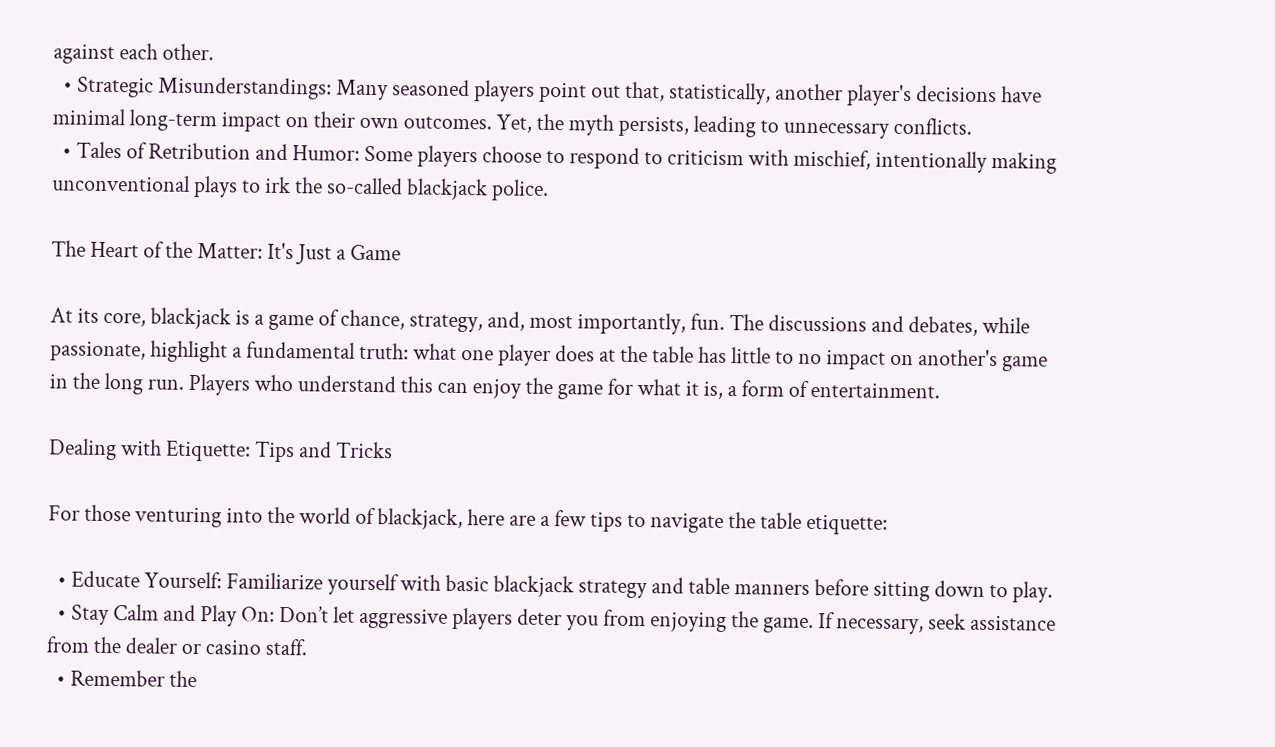against each other.
  • Strategic Misunderstandings: Many seasoned players point out that, statistically, another player's decisions have minimal long-term impact on their own outcomes. Yet, the myth persists, leading to unnecessary conflicts.
  • Tales of Retribution and Humor: Some players choose to respond to criticism with mischief, intentionally making unconventional plays to irk the so-called blackjack police.

The Heart of the Matter: It's Just a Game

At its core, blackjack is a game of chance, strategy, and, most importantly, fun. The discussions and debates, while passionate, highlight a fundamental truth: what one player does at the table has little to no impact on another's game in the long run. Players who understand this can enjoy the game for what it is, a form of entertainment.

Dealing with Etiquette: Tips and Tricks

For those venturing into the world of blackjack, here are a few tips to navigate the table etiquette:

  • Educate Yourself: Familiarize yourself with basic blackjack strategy and table manners before sitting down to play.
  • Stay Calm and Play On: Don’t let aggressive players deter you from enjoying the game. If necessary, seek assistance from the dealer or casino staff.
  • Remember the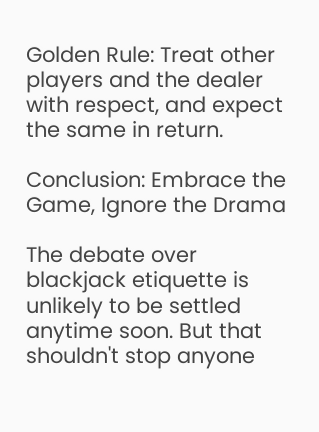Golden Rule: Treat other players and the dealer with respect, and expect the same in return.

Conclusion: Embrace the Game, Ignore the Drama

The debate over blackjack etiquette is unlikely to be settled anytime soon. But that shouldn't stop anyone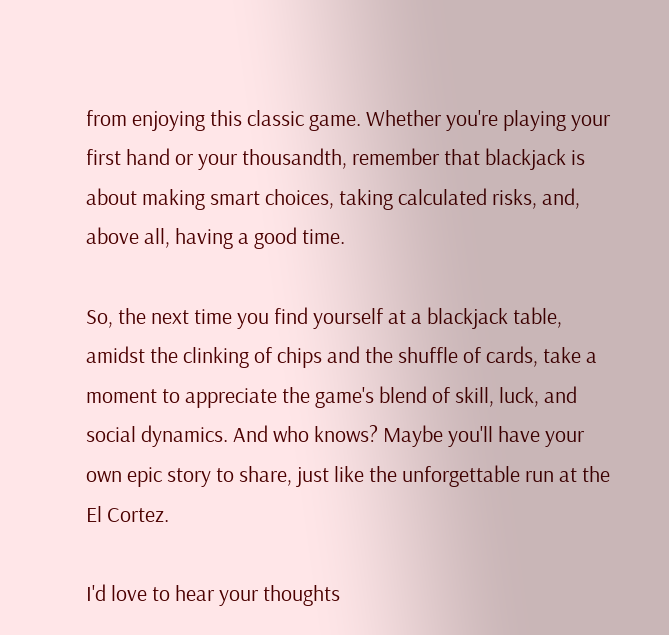from enjoying this classic game. Whether you're playing your first hand or your thousandth, remember that blackjack is about making smart choices, taking calculated risks, and, above all, having a good time.

So, the next time you find yourself at a blackjack table, amidst the clinking of chips and the shuffle of cards, take a moment to appreciate the game's blend of skill, luck, and social dynamics. And who knows? Maybe you'll have your own epic story to share, just like the unforgettable run at the El Cortez.

I'd love to hear your thoughts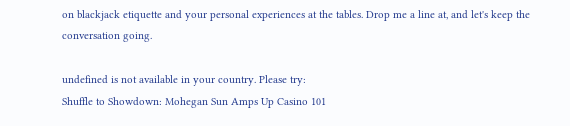on blackjack etiquette and your personal experiences at the tables. Drop me a line at, and let's keep the conversation going.

undefined is not available in your country. Please try:
Shuffle to Showdown: Mohegan Sun Amps Up Casino 101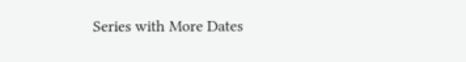Series with More Dates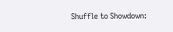Shuffle to Showdown: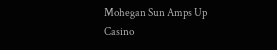Mohegan Sun Amps Up Casino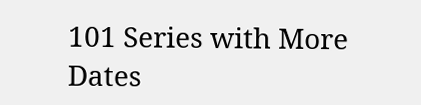101 Series with More Dates